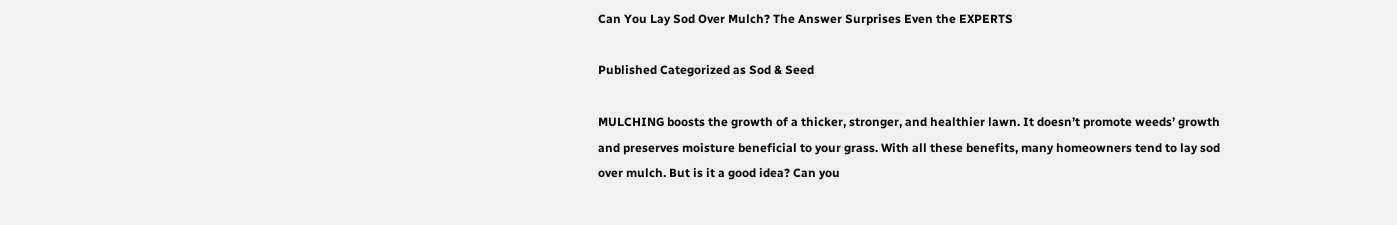Can You Lay Sod Over Mulch? The Answer Surprises Even the EXPERTS

Published Categorized as Sod & Seed

MULCHING boosts the growth of a thicker, stronger, and healthier lawn. It doesn’t promote weeds’ growth and preserves moisture beneficial to your grass. With all these benefits, many homeowners tend to lay sod over mulch. But is it a good idea? Can you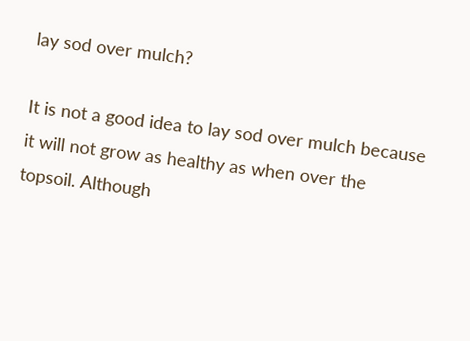lay sod over mulch?

It is not a good idea to lay sod over mulch because it will not grow as healthy as when over the topsoil. Although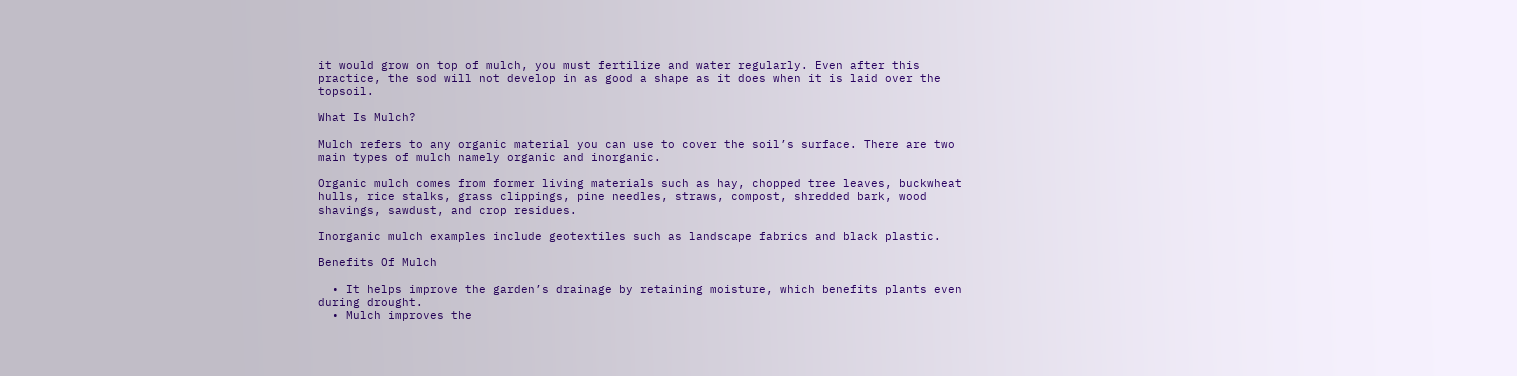it would grow on top of mulch, you must fertilize and water regularly. Even after this practice, the sod will not develop in as good a shape as it does when it is laid over the topsoil.

What Is Mulch?

Mulch refers to any organic material you can use to cover the soil’s surface. There are two main types of mulch namely organic and inorganic.

Organic mulch comes from former living materials such as hay, chopped tree leaves, buckwheat hulls, rice stalks, grass clippings, pine needles, straws, compost, shredded bark, wood shavings, sawdust, and crop residues.

Inorganic mulch examples include geotextiles such as landscape fabrics and black plastic.

Benefits Of Mulch

  • It helps improve the garden’s drainage by retaining moisture, which benefits plants even during drought.
  • Mulch improves the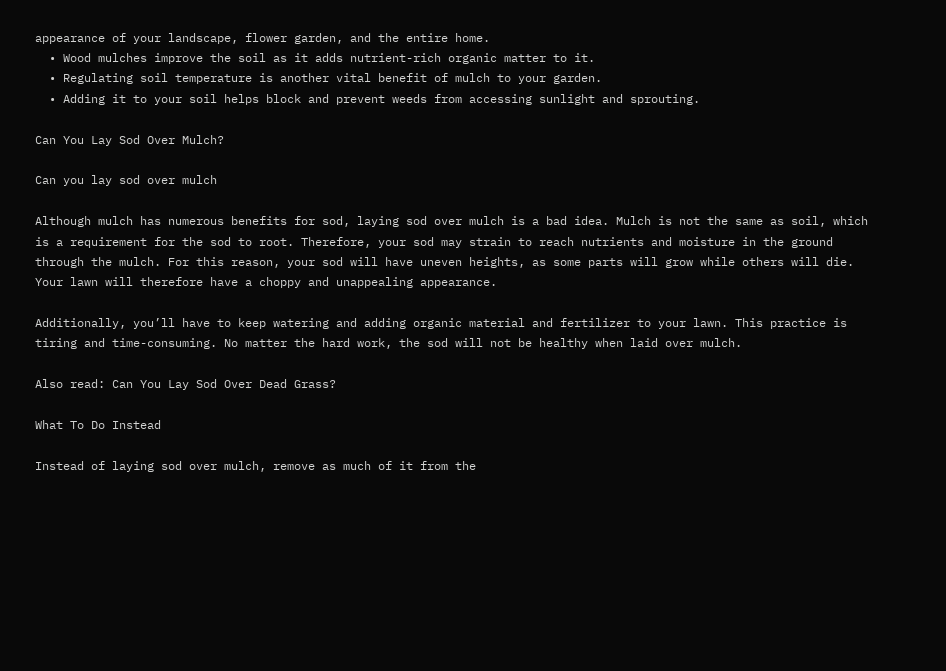appearance of your landscape, flower garden, and the entire home.
  • Wood mulches improve the soil as it adds nutrient-rich organic matter to it.
  • Regulating soil temperature is another vital benefit of mulch to your garden.
  • Adding it to your soil helps block and prevent weeds from accessing sunlight and sprouting.

Can You Lay Sod Over Mulch?

Can you lay sod over mulch

Although mulch has numerous benefits for sod, laying sod over mulch is a bad idea. Mulch is not the same as soil, which is a requirement for the sod to root. Therefore, your sod may strain to reach nutrients and moisture in the ground through the mulch. For this reason, your sod will have uneven heights, as some parts will grow while others will die. Your lawn will therefore have a choppy and unappealing appearance.

Additionally, you’ll have to keep watering and adding organic material and fertilizer to your lawn. This practice is tiring and time-consuming. No matter the hard work, the sod will not be healthy when laid over mulch.

Also read: Can You Lay Sod Over Dead Grass?

What To Do Instead

Instead of laying sod over mulch, remove as much of it from the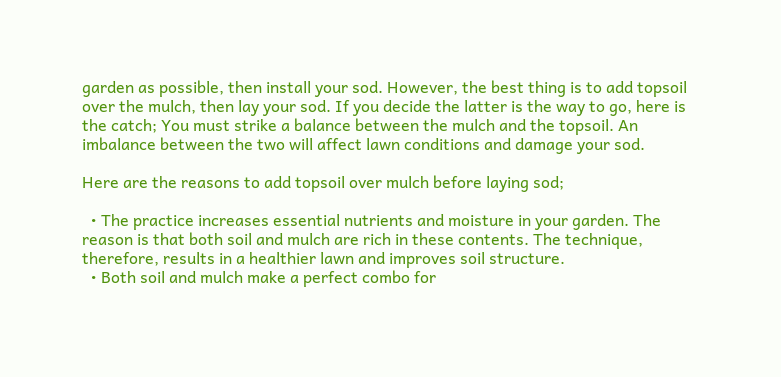garden as possible, then install your sod. However, the best thing is to add topsoil over the mulch, then lay your sod. If you decide the latter is the way to go, here is the catch; You must strike a balance between the mulch and the topsoil. An imbalance between the two will affect lawn conditions and damage your sod.

Here are the reasons to add topsoil over mulch before laying sod;

  • The practice increases essential nutrients and moisture in your garden. The reason is that both soil and mulch are rich in these contents. The technique, therefore, results in a healthier lawn and improves soil structure.
  • Both soil and mulch make a perfect combo for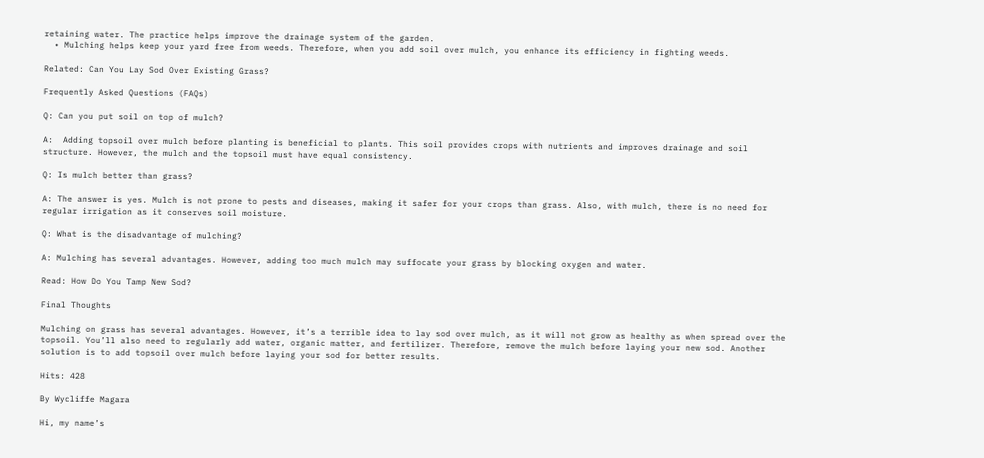retaining water. The practice helps improve the drainage system of the garden.
  • Mulching helps keep your yard free from weeds. Therefore, when you add soil over mulch, you enhance its efficiency in fighting weeds.

Related: Can You Lay Sod Over Existing Grass?

Frequently Asked Questions (FAQs)

Q: Can you put soil on top of mulch?

A:  Adding topsoil over mulch before planting is beneficial to plants. This soil provides crops with nutrients and improves drainage and soil structure. However, the mulch and the topsoil must have equal consistency.

Q: Is mulch better than grass?

A: The answer is yes. Mulch is not prone to pests and diseases, making it safer for your crops than grass. Also, with mulch, there is no need for regular irrigation as it conserves soil moisture.

Q: What is the disadvantage of mulching?

A: Mulching has several advantages. However, adding too much mulch may suffocate your grass by blocking oxygen and water.

Read: How Do You Tamp New Sod?

Final Thoughts

Mulching on grass has several advantages. However, it’s a terrible idea to lay sod over mulch, as it will not grow as healthy as when spread over the topsoil. You’ll also need to regularly add water, organic matter, and fertilizer. Therefore, remove the mulch before laying your new sod. Another solution is to add topsoil over mulch before laying your sod for better results.

Hits: 428

By Wycliffe Magara

Hi, my name’s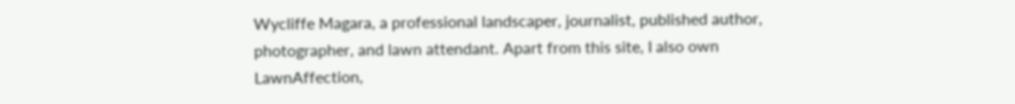Wycliffe Magara, a professional landscaper, journalist, published author, photographer, and lawn attendant. Apart from this site, I also own LawnAffection,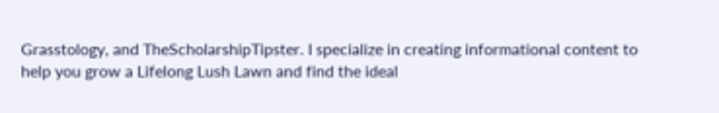Grasstology, and TheScholarshipTipster. I specialize in creating informational content to help you grow a Lifelong Lush Lawn and find the ideal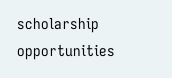scholarship opportunities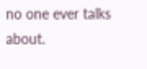no one ever talks about.